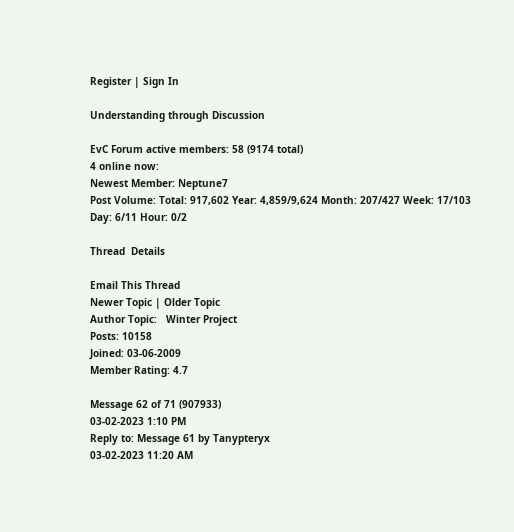Register | Sign In

Understanding through Discussion

EvC Forum active members: 58 (9174 total)
4 online now:
Newest Member: Neptune7
Post Volume: Total: 917,602 Year: 4,859/9,624 Month: 207/427 Week: 17/103 Day: 6/11 Hour: 0/2

Thread  Details

Email This Thread
Newer Topic | Older Topic
Author Topic:   Winter Project
Posts: 10158
Joined: 03-06-2009
Member Rating: 4.7

Message 62 of 71 (907933)
03-02-2023 1:10 PM
Reply to: Message 61 by Tanypteryx
03-02-2023 11:20 AM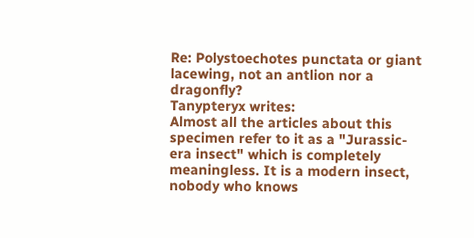Re: Polystoechotes punctata or giant lacewing, not an antlion nor a dragonfly?
Tanypteryx writes:
Almost all the articles about this specimen refer to it as a "Jurassic-era insect" which is completely meaningless. It is a modern insect, nobody who knows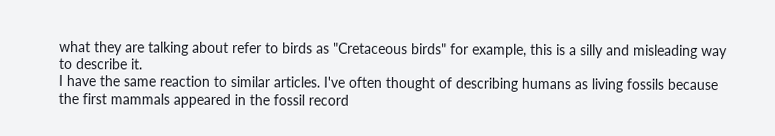what they are talking about refer to birds as "Cretaceous birds" for example, this is a silly and misleading way to describe it.
I have the same reaction to similar articles. I've often thought of describing humans as living fossils because the first mammals appeared in the fossil record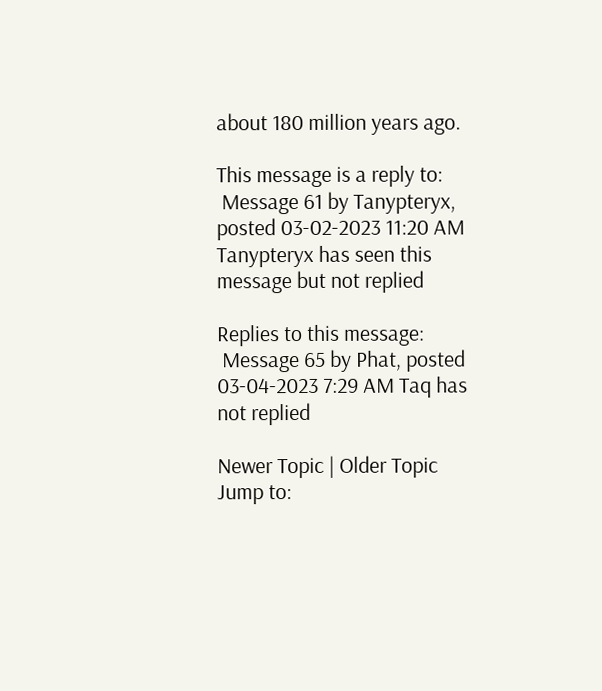about 180 million years ago.

This message is a reply to:
 Message 61 by Tanypteryx, posted 03-02-2023 11:20 AM Tanypteryx has seen this message but not replied

Replies to this message:
 Message 65 by Phat, posted 03-04-2023 7:29 AM Taq has not replied

Newer Topic | Older Topic
Jump to: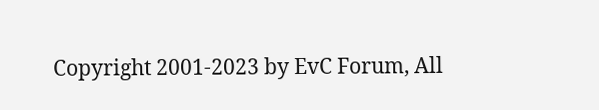Copyright 2001-2023 by EvC Forum, All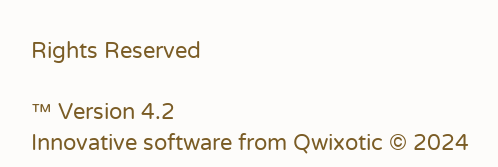Rights Reserved

™ Version 4.2
Innovative software from Qwixotic © 2024